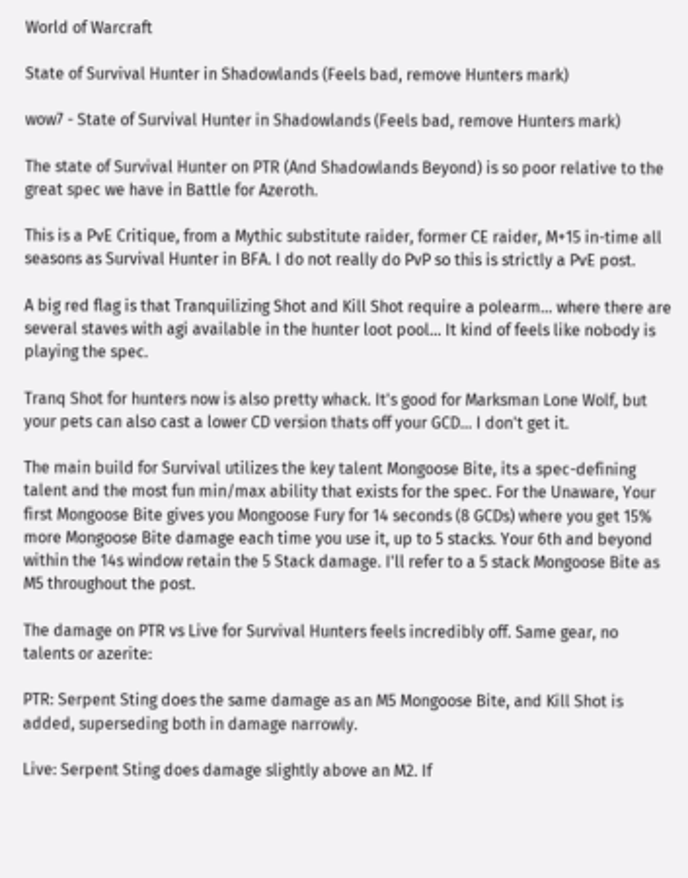World of Warcraft

State of Survival Hunter in Shadowlands (Feels bad, remove Hunters mark)

wow7 - State of Survival Hunter in Shadowlands (Feels bad, remove Hunters mark)

The state of Survival Hunter on PTR (And Shadowlands Beyond) is so poor relative to the great spec we have in Battle for Azeroth.

This is a PvE Critique, from a Mythic substitute raider, former CE raider, M+15 in-time all seasons as Survival Hunter in BFA. I do not really do PvP so this is strictly a PvE post.

A big red flag is that Tranquilizing Shot and Kill Shot require a polearm… where there are several staves with agi available in the hunter loot pool… It kind of feels like nobody is playing the spec.

Tranq Shot for hunters now is also pretty whack. It's good for Marksman Lone Wolf, but your pets can also cast a lower CD version thats off your GCD… I don't get it.

The main build for Survival utilizes the key talent Mongoose Bite, its a spec-defining talent and the most fun min/max ability that exists for the spec. For the Unaware, Your first Mongoose Bite gives you Mongoose Fury for 14 seconds (8 GCDs) where you get 15% more Mongoose Bite damage each time you use it, up to 5 stacks. Your 6th and beyond within the 14s window retain the 5 Stack damage. I'll refer to a 5 stack Mongoose Bite as M5 throughout the post.

The damage on PTR vs Live for Survival Hunters feels incredibly off. Same gear, no talents or azerite:

PTR: Serpent Sting does the same damage as an M5 Mongoose Bite, and Kill Shot is added, superseding both in damage narrowly.

Live: Serpent Sting does damage slightly above an M2. If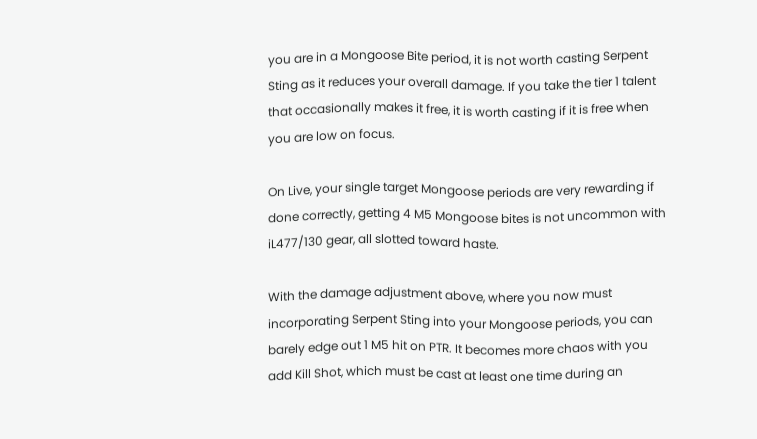you are in a Mongoose Bite period, it is not worth casting Serpent Sting as it reduces your overall damage. If you take the tier 1 talent that occasionally makes it free, it is worth casting if it is free when you are low on focus.

On Live, your single target Mongoose periods are very rewarding if done correctly, getting 4 M5 Mongoose bites is not uncommon with iL477/130 gear, all slotted toward haste.

With the damage adjustment above, where you now must incorporating Serpent Sting into your Mongoose periods, you can barely edge out 1 M5 hit on PTR. It becomes more chaos with you add Kill Shot, which must be cast at least one time during an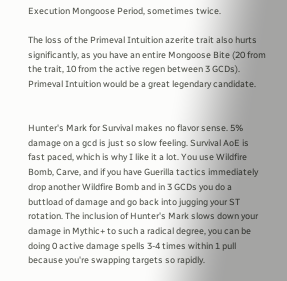Execution Mongoose Period, sometimes twice.

The loss of the Primeval Intuition azerite trait also hurts significantly, as you have an entire Mongoose Bite (20 from the trait, 10 from the active regen between 3 GCDs). Primeval Intuition would be a great legendary candidate.


Hunter's Mark for Survival makes no flavor sense. 5% damage on a gcd is just so slow feeling. Survival AoE is fast paced, which is why I like it a lot. You use Wildfire Bomb, Carve, and if you have Guerilla tactics immediately drop another Wildfire Bomb and in 3 GCDs you do a buttload of damage and go back into jugging your ST rotation. The inclusion of Hunter's Mark slows down your damage in Mythic+ to such a radical degree, you can be doing 0 active damage spells 3-4 times within 1 pull because you're swapping targets so rapidly.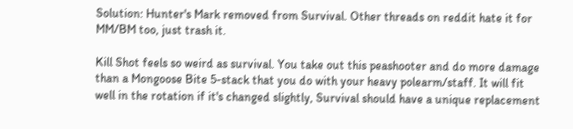Solution: Hunter's Mark removed from Survival. Other threads on reddit hate it for MM/BM too, just trash it.

Kill Shot feels so weird as survival. You take out this peashooter and do more damage than a Mongoose Bite 5-stack that you do with your heavy polearm/staff. It will fit well in the rotation if it's changed slightly, Survival should have a unique replacement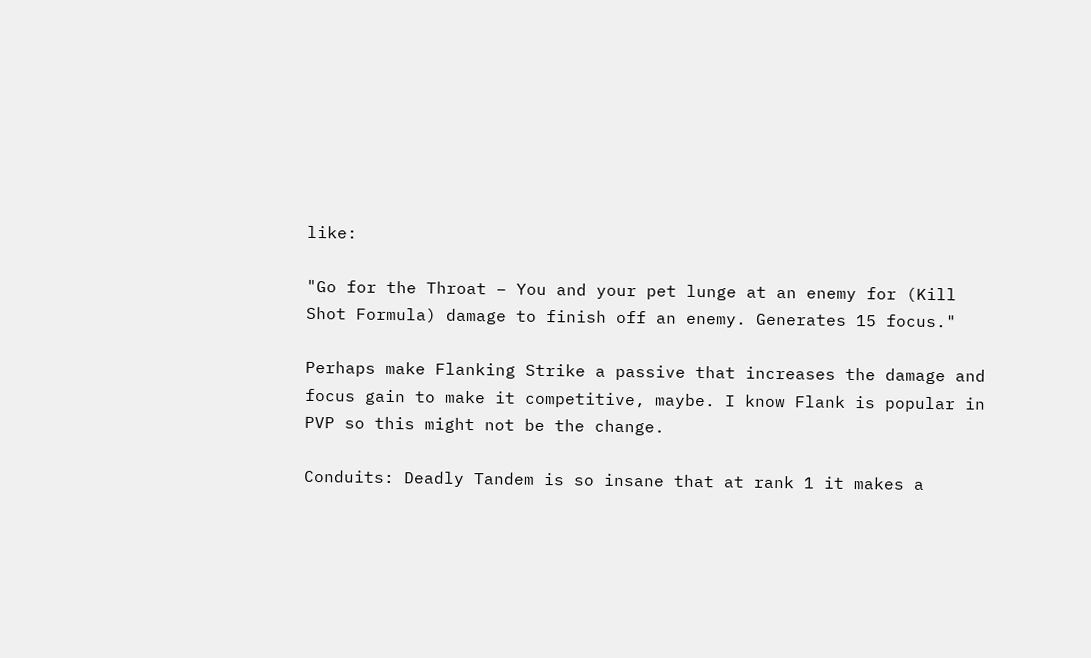like:

"Go for the Throat – You and your pet lunge at an enemy for (Kill Shot Formula) damage to finish off an enemy. Generates 15 focus."

Perhaps make Flanking Strike a passive that increases the damage and focus gain to make it competitive, maybe. I know Flank is popular in PVP so this might not be the change.

Conduits: Deadly Tandem is so insane that at rank 1 it makes a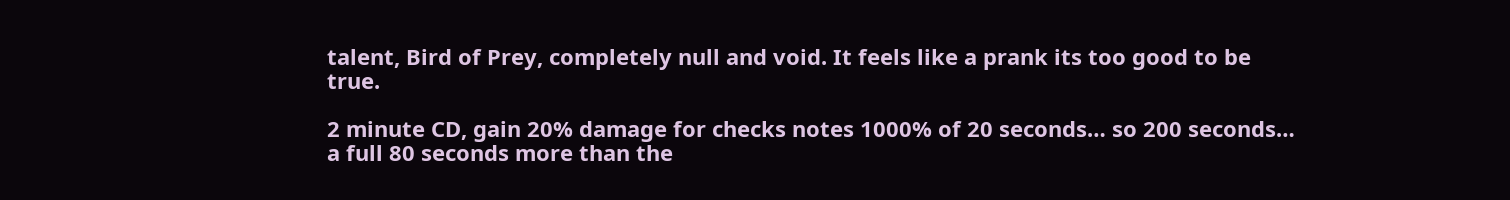talent, Bird of Prey, completely null and void. It feels like a prank its too good to be true.

2 minute CD, gain 20% damage for checks notes 1000% of 20 seconds… so 200 seconds… a full 80 seconds more than the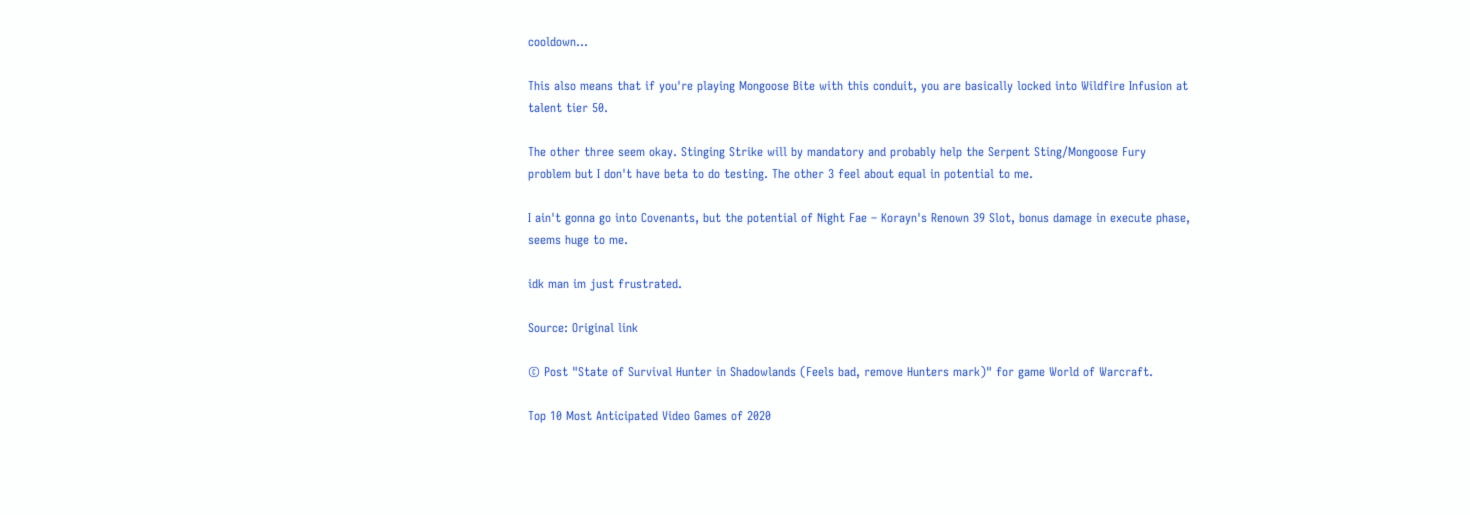cooldown…

This also means that if you're playing Mongoose Bite with this conduit, you are basically locked into Wildfire Infusion at talent tier 50.

The other three seem okay. Stinging Strike will by mandatory and probably help the Serpent Sting/Mongoose Fury problem but I don't have beta to do testing. The other 3 feel about equal in potential to me.

I ain't gonna go into Covenants, but the potential of Night Fae – Korayn's Renown 39 Slot, bonus damage in execute phase, seems huge to me.

idk man im just frustrated.

Source: Original link

© Post "State of Survival Hunter in Shadowlands (Feels bad, remove Hunters mark)" for game World of Warcraft.

Top 10 Most Anticipated Video Games of 2020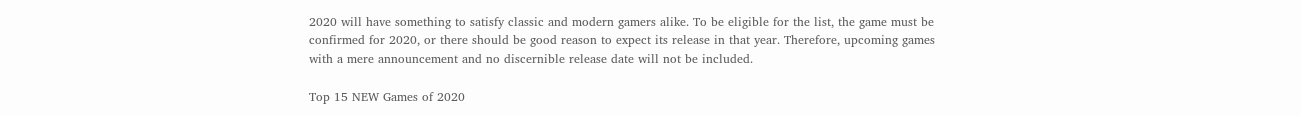2020 will have something to satisfy classic and modern gamers alike. To be eligible for the list, the game must be confirmed for 2020, or there should be good reason to expect its release in that year. Therefore, upcoming games with a mere announcement and no discernible release date will not be included.

Top 15 NEW Games of 2020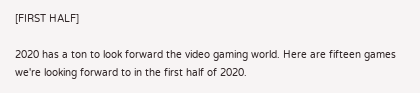[FIRST HALF]

2020 has a ton to look forward the video gaming world. Here are fifteen games we're looking forward to in the first half of 2020.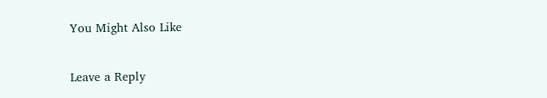You Might Also Like

Leave a Reply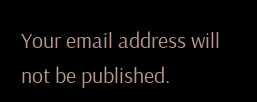Your email address will not be published.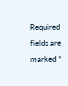Required fields are marked *